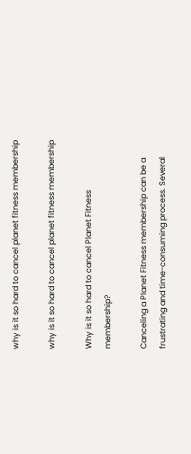why is it so hard to cancel planet fitness membership

why is it so hard to cancel planet fitness membership

Why is it so hard to cancel Planet Fitness membership?

Canceling a Planet Fitness membership can be a frustrating and time-consuming process. Several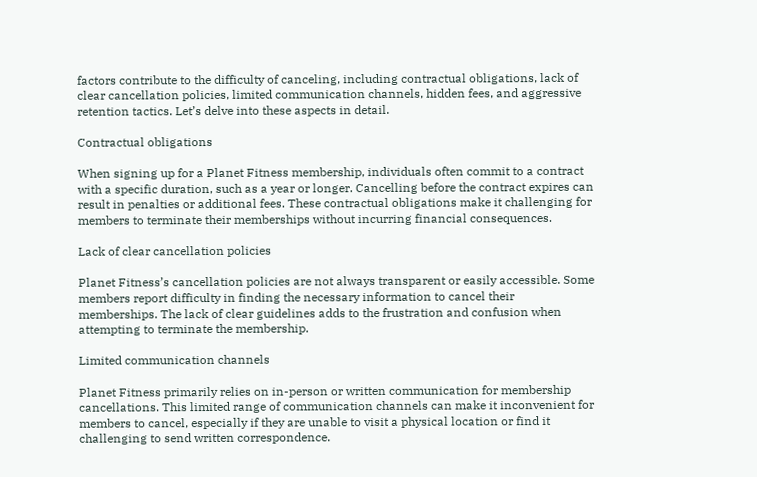factors contribute to the difficulty of canceling, including contractual obligations, lack of clear cancellation policies, limited communication channels, hidden fees, and aggressive retention tactics. Let’s delve into these aspects in detail.

Contractual obligations

When signing up for a Planet Fitness membership, individuals often commit to a contract with a specific duration, such as a year or longer. Cancelling before the contract expires can result in penalties or additional fees. These contractual obligations make it challenging for members to terminate their memberships without incurring financial consequences.

Lack of clear cancellation policies

Planet Fitness’s cancellation policies are not always transparent or easily accessible. Some members report difficulty in finding the necessary information to cancel their memberships. The lack of clear guidelines adds to the frustration and confusion when attempting to terminate the membership.

Limited communication channels

Planet Fitness primarily relies on in-person or written communication for membership cancellations. This limited range of communication channels can make it inconvenient for members to cancel, especially if they are unable to visit a physical location or find it challenging to send written correspondence.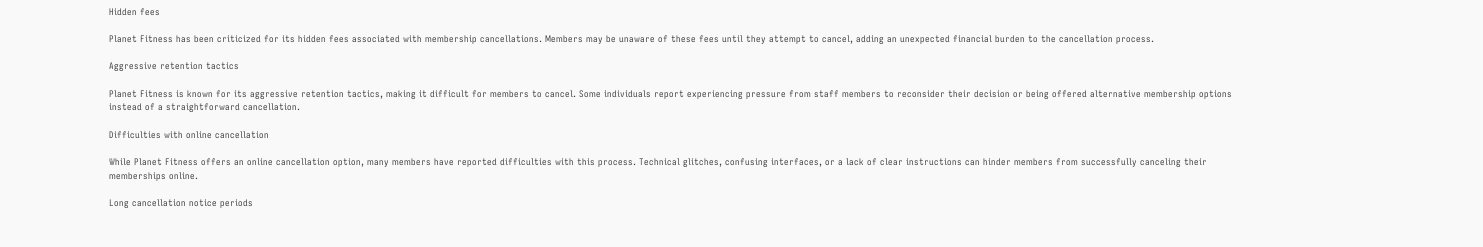Hidden fees

Planet Fitness has been criticized for its hidden fees associated with membership cancellations. Members may be unaware of these fees until they attempt to cancel, adding an unexpected financial burden to the cancellation process.

Aggressive retention tactics

Planet Fitness is known for its aggressive retention tactics, making it difficult for members to cancel. Some individuals report experiencing pressure from staff members to reconsider their decision or being offered alternative membership options instead of a straightforward cancellation.

Difficulties with online cancellation

While Planet Fitness offers an online cancellation option, many members have reported difficulties with this process. Technical glitches, confusing interfaces, or a lack of clear instructions can hinder members from successfully canceling their memberships online.

Long cancellation notice periods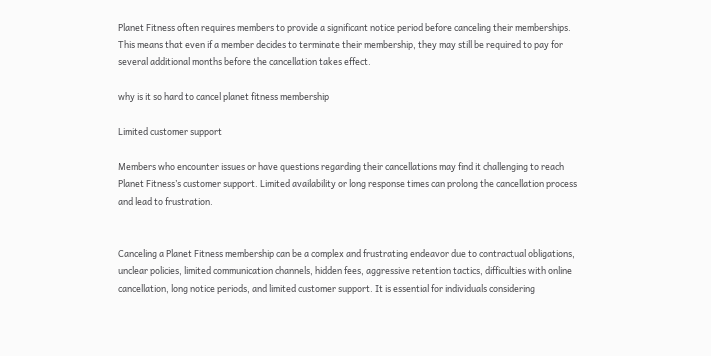Planet Fitness often requires members to provide a significant notice period before canceling their memberships. This means that even if a member decides to terminate their membership, they may still be required to pay for several additional months before the cancellation takes effect.

why is it so hard to cancel planet fitness membership

Limited customer support

Members who encounter issues or have questions regarding their cancellations may find it challenging to reach Planet Fitness’s customer support. Limited availability or long response times can prolong the cancellation process and lead to frustration.


Canceling a Planet Fitness membership can be a complex and frustrating endeavor due to contractual obligations, unclear policies, limited communication channels, hidden fees, aggressive retention tactics, difficulties with online cancellation, long notice periods, and limited customer support. It is essential for individuals considering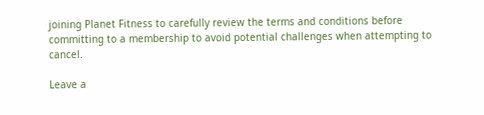joining Planet Fitness to carefully review the terms and conditions before committing to a membership to avoid potential challenges when attempting to cancel.

Leave a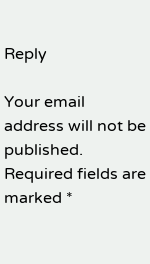Reply

Your email address will not be published. Required fields are marked *